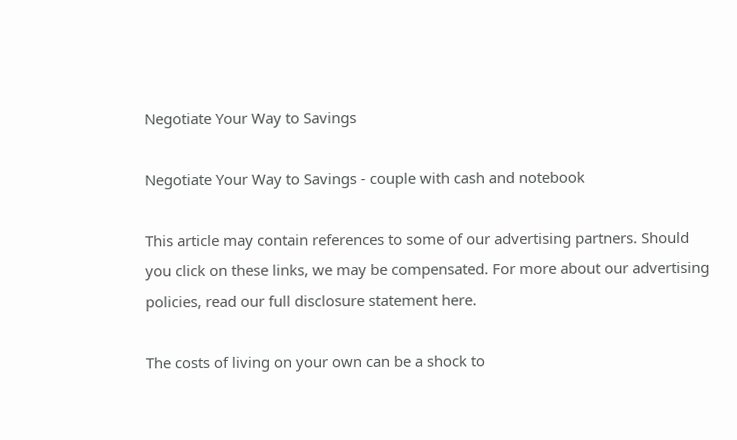Negotiate Your Way to Savings

Negotiate Your Way to Savings - couple with cash and notebook

This article may contain references to some of our advertising partners. Should you click on these links, we may be compensated. For more about our advertising policies, read our full disclosure statement here.

The costs of living on your own can be a shock to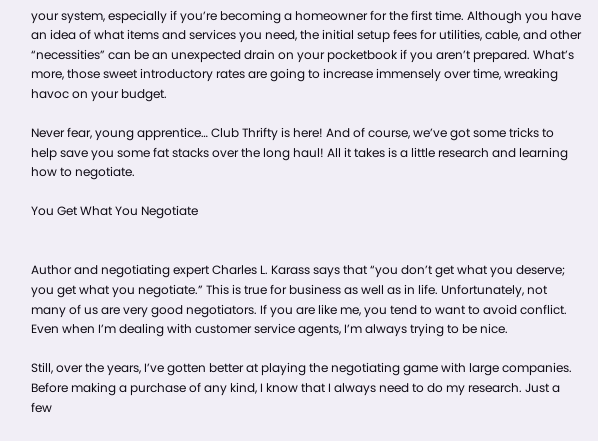your system, especially if you’re becoming a homeowner for the first time. Although you have an idea of what items and services you need, the initial setup fees for utilities, cable, and other “necessities” can be an unexpected drain on your pocketbook if you aren’t prepared. What’s more, those sweet introductory rates are going to increase immensely over time, wreaking havoc on your budget.

Never fear, young apprentice… Club Thrifty is here! And of course, we’ve got some tricks to help save you some fat stacks over the long haul! All it takes is a little research and learning how to negotiate.

You Get What You Negotiate


Author and negotiating expert Charles L. Karass says that “you don’t get what you deserve; you get what you negotiate.” This is true for business as well as in life. Unfortunately, not many of us are very good negotiators. If you are like me, you tend to want to avoid conflict. Even when I’m dealing with customer service agents, I’m always trying to be nice.

Still, over the years, I’ve gotten better at playing the negotiating game with large companies. Before making a purchase of any kind, I know that I always need to do my research. Just a few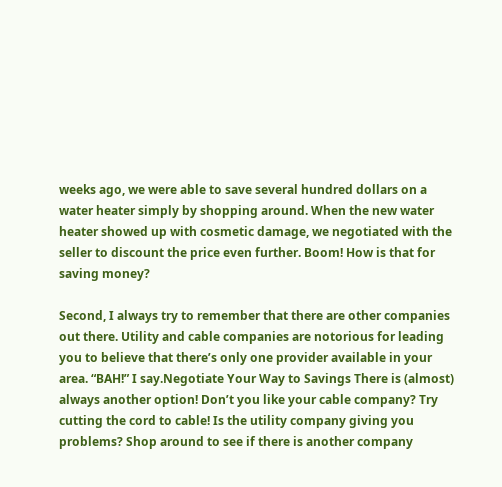weeks ago, we were able to save several hundred dollars on a water heater simply by shopping around. When the new water heater showed up with cosmetic damage, we negotiated with the seller to discount the price even further. Boom! How is that for saving money?

Second, I always try to remember that there are other companies out there. Utility and cable companies are notorious for leading you to believe that there’s only one provider available in your area. “BAH!” I say.Negotiate Your Way to Savings There is (almost) always another option! Don’t you like your cable company? Try cutting the cord to cable! Is the utility company giving you problems? Shop around to see if there is another company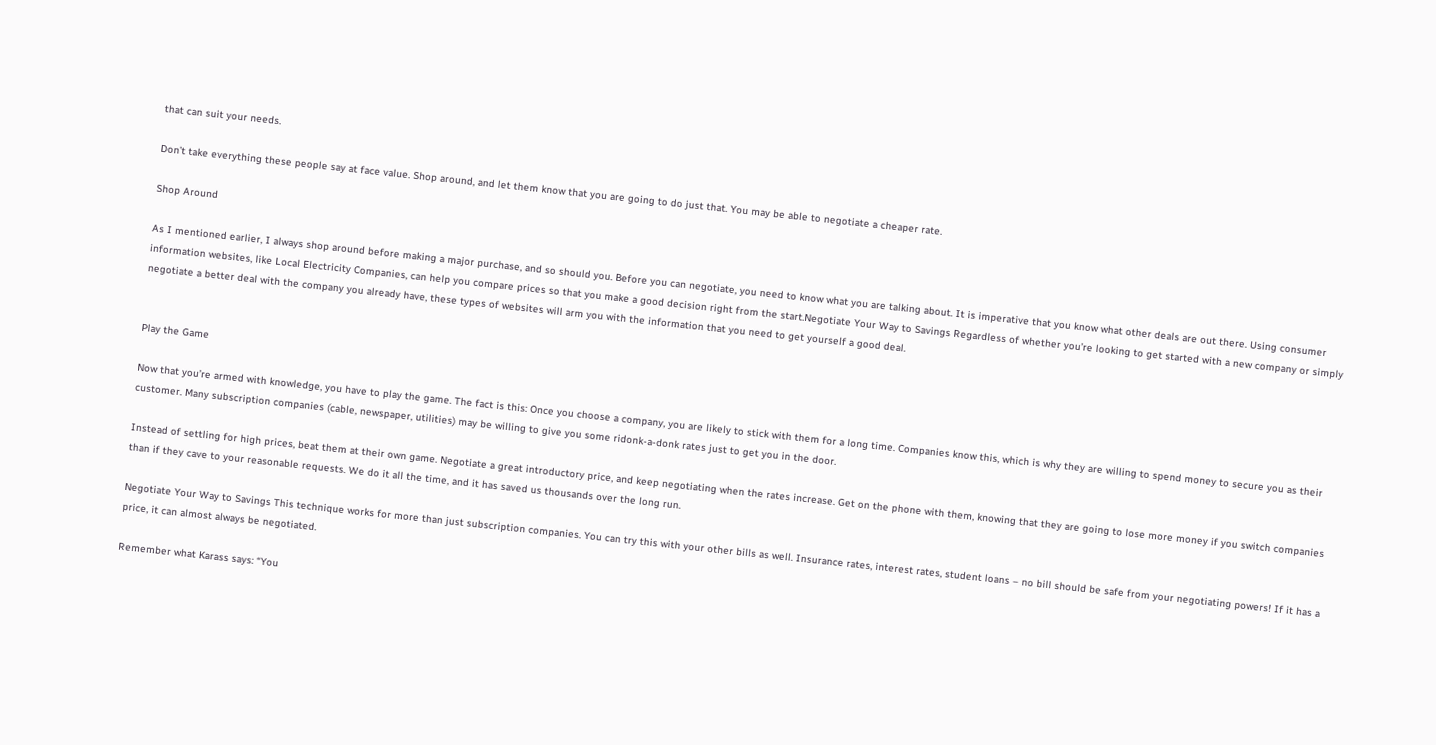that can suit your needs.

Don’t take everything these people say at face value. Shop around, and let them know that you are going to do just that. You may be able to negotiate a cheaper rate.

Shop Around

As I mentioned earlier, I always shop around before making a major purchase, and so should you. Before you can negotiate, you need to know what you are talking about. It is imperative that you know what other deals are out there. Using consumer information websites, like Local Electricity Companies, can help you compare prices so that you make a good decision right from the start.Negotiate Your Way to Savings Regardless of whether you’re looking to get started with a new company or simply negotiate a better deal with the company you already have, these types of websites will arm you with the information that you need to get yourself a good deal.


Play the Game

Now that you’re armed with knowledge, you have to play the game. The fact is this: Once you choose a company, you are likely to stick with them for a long time. Companies know this, which is why they are willing to spend money to secure you as their customer. Many subscription companies (cable, newspaper, utilities) may be willing to give you some ridonk-a-donk rates just to get you in the door.

Instead of settling for high prices, beat them at their own game. Negotiate a great introductory price, and keep negotiating when the rates increase. Get on the phone with them, knowing that they are going to lose more money if you switch companies than if they cave to your reasonable requests. We do it all the time, and it has saved us thousands over the long run.

Negotiate Your Way to Savings This technique works for more than just subscription companies. You can try this with your other bills as well. Insurance rates, interest rates, student loans – no bill should be safe from your negotiating powers! If it has a price, it can almost always be negotiated.

Remember what Karass says: “You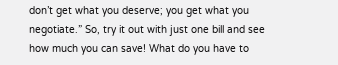don’t get what you deserve; you get what you negotiate.” So, try it out with just one bill and see how much you can save! What do you have to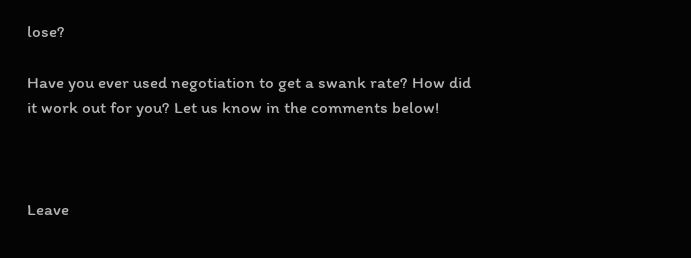lose?

Have you ever used negotiation to get a swank rate? How did it work out for you? Let us know in the comments below!



Leave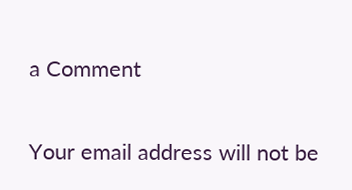a Comment

Your email address will not be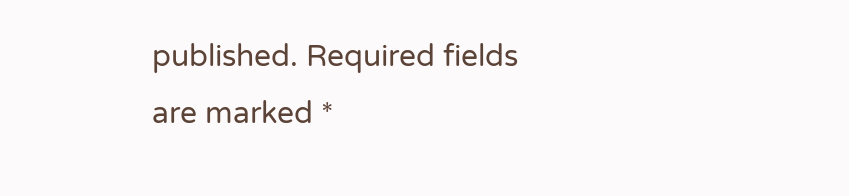published. Required fields are marked *